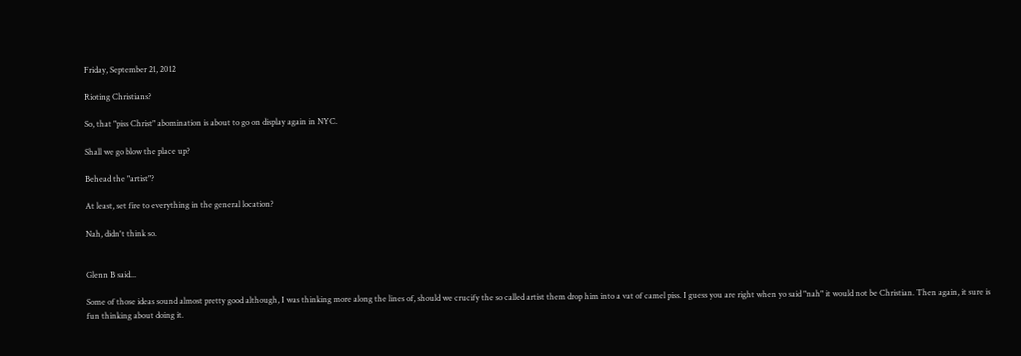Friday, September 21, 2012

Rioting Christians?

So, that "piss Christ" abomination is about to go on display again in NYC.

Shall we go blow the place up?

Behead the "artist"?

At least, set fire to everything in the general location?

Nah, didn't think so.


Glenn B said...

Some of those ideas sound almost pretty good although, I was thinking more along the lines of, should we crucify the so called artist them drop him into a vat of camel piss. I guess you are right when yo said "nah" it would not be Christian. Then again, it sure is fun thinking about doing it.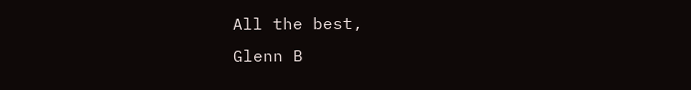All the best,
Glenn B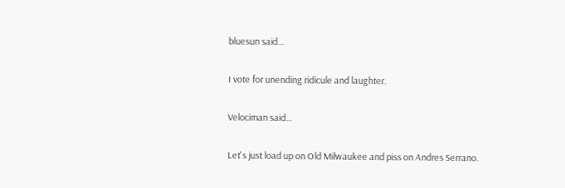bluesun said...

I vote for unending ridicule and laughter.

Velociman said...

Let's just load up on Old Milwaukee and piss on Andres Serrano.